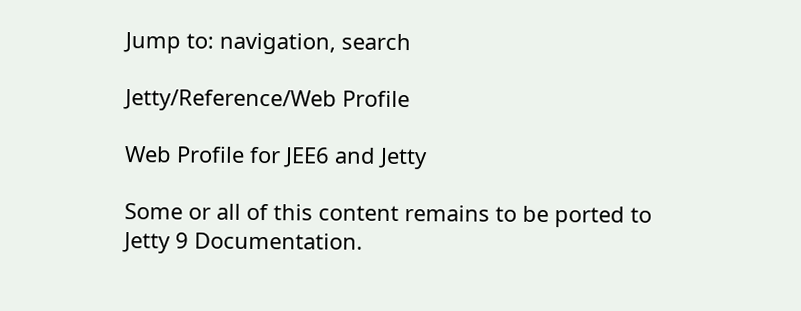Jump to: navigation, search

Jetty/Reference/Web Profile

Web Profile for JEE6 and Jetty

Some or all of this content remains to be ported to Jetty 9 Documentation.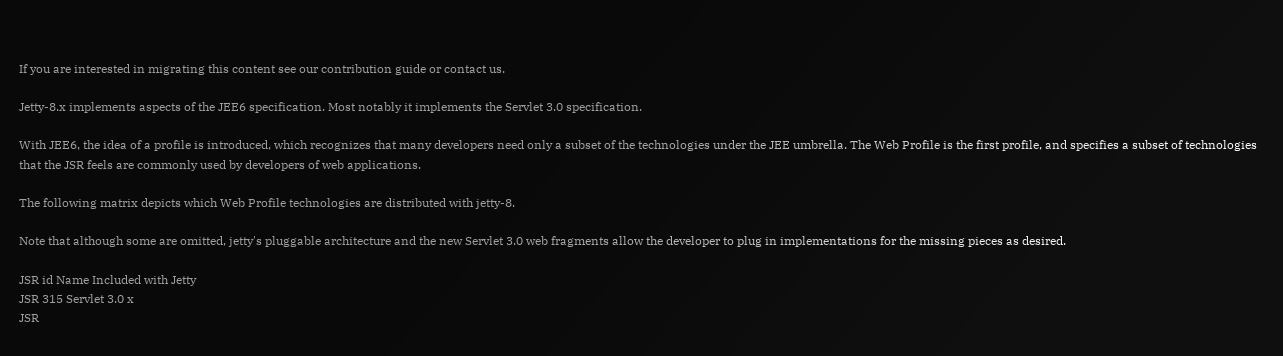If you are interested in migrating this content see our contribution guide or contact us.

Jetty-8.x implements aspects of the JEE6 specification. Most notably it implements the Servlet 3.0 specification.

With JEE6, the idea of a profile is introduced, which recognizes that many developers need only a subset of the technologies under the JEE umbrella. The Web Profile is the first profile, and specifies a subset of technologies that the JSR feels are commonly used by developers of web applications.

The following matrix depicts which Web Profile technologies are distributed with jetty-8.

Note that although some are omitted, jetty's pluggable architecture and the new Servlet 3.0 web fragments allow the developer to plug in implementations for the missing pieces as desired.

JSR id Name Included with Jetty
JSR 315 Servlet 3.0 x
JSR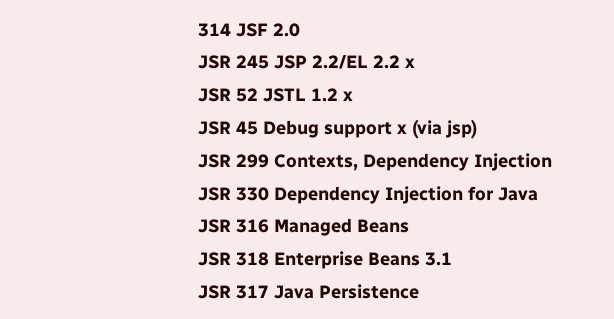314 JSF 2.0
JSR 245 JSP 2.2/EL 2.2 x
JSR 52 JSTL 1.2 x
JSR 45 Debug support x (via jsp)
JSR 299 Contexts, Dependency Injection
JSR 330 Dependency Injection for Java
JSR 316 Managed Beans
JSR 318 Enterprise Beans 3.1
JSR 317 Java Persistence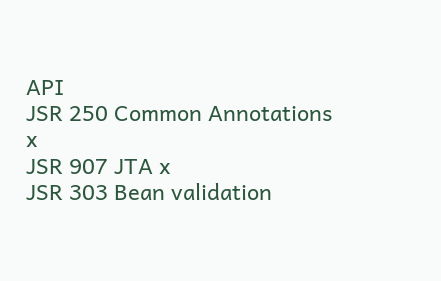API
JSR 250 Common Annotations x
JSR 907 JTA x
JSR 303 Bean validation